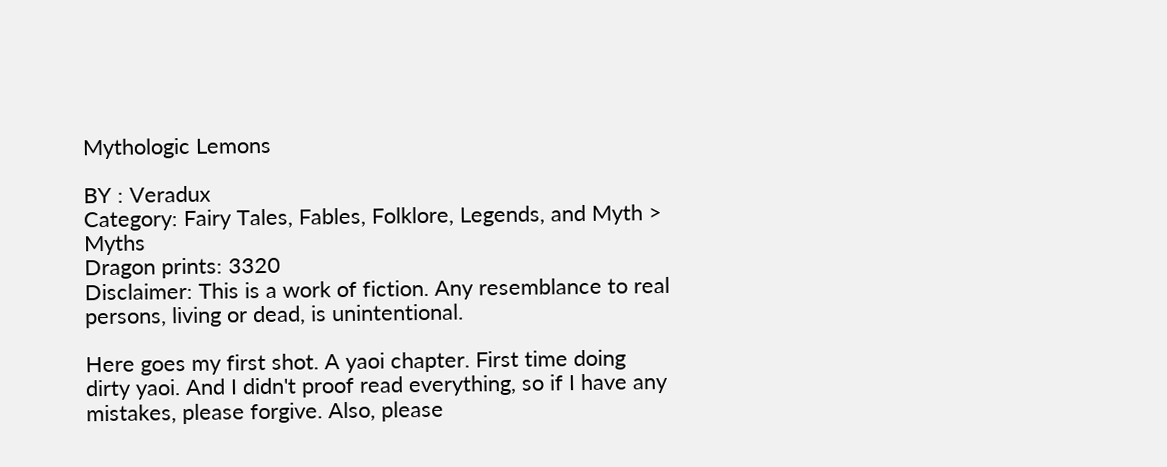Mythologic Lemons

BY : Veradux
Category: Fairy Tales, Fables, Folklore, Legends, and Myth > Myths
Dragon prints: 3320
Disclaimer: This is a work of fiction. Any resemblance to real persons, living or dead, is unintentional.

Here goes my first shot. A yaoi chapter. First time doing dirty yaoi. And I didn't proof read everything, so if I have any mistakes, please forgive. Also, please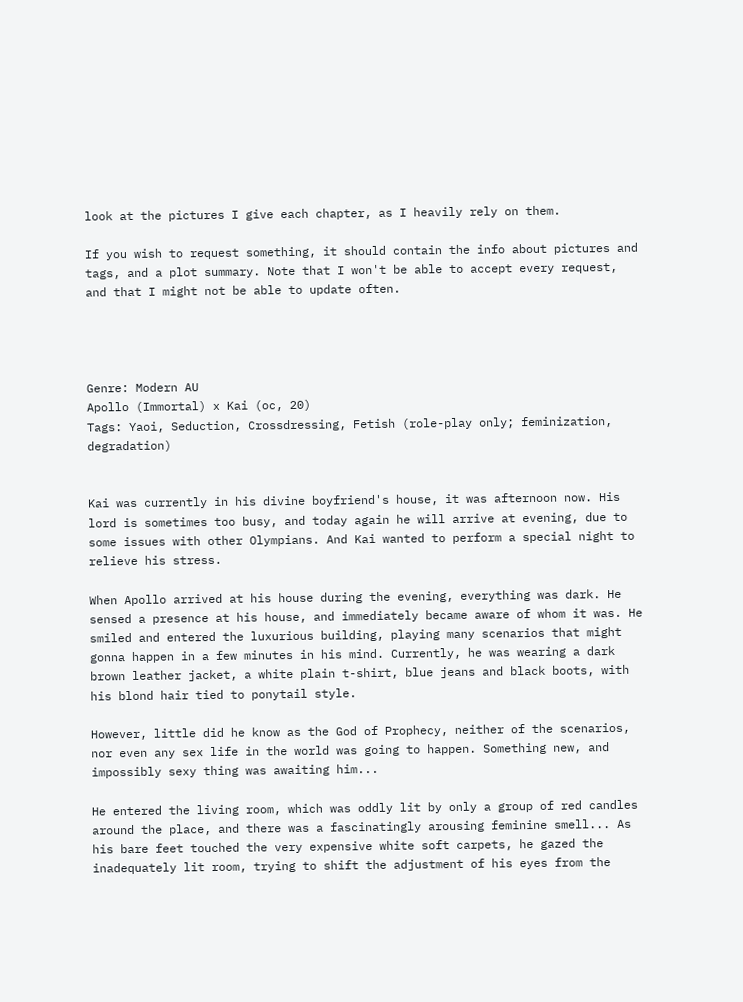look at the pictures I give each chapter, as I heavily rely on them.

If you wish to request something, it should contain the info about pictures and tags, and a plot summary. Note that I won't be able to accept every request, and that I might not be able to update often.




Genre: Modern AU
Apollo (Immortal) x Kai (oc, 20)
Tags: Yaoi, Seduction, Crossdressing, Fetish (role-play only; feminization, degradation)


Kai was currently in his divine boyfriend's house, it was afternoon now. His lord is sometimes too busy, and today again he will arrive at evening, due to some issues with other Olympians. And Kai wanted to perform a special night to relieve his stress.

When Apollo arrived at his house during the evening, everything was dark. He sensed a presence at his house, and immediately became aware of whom it was. He smiled and entered the luxurious building, playing many scenarios that might gonna happen in a few minutes in his mind. Currently, he was wearing a dark brown leather jacket, a white plain t-shirt, blue jeans and black boots, with his blond hair tied to ponytail style.

However, little did he know as the God of Prophecy, neither of the scenarios, nor even any sex life in the world was going to happen. Something new, and impossibly sexy thing was awaiting him...

He entered the living room, which was oddly lit by only a group of red candles around the place, and there was a fascinatingly arousing feminine smell... As his bare feet touched the very expensive white soft carpets, he gazed the inadequately lit room, trying to shift the adjustment of his eyes from the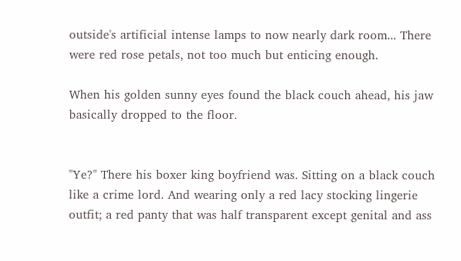outside's artificial intense lamps to now nearly dark room... There were red rose petals, not too much but enticing enough.

When his golden sunny eyes found the black couch ahead, his jaw basically dropped to the floor.


"Ye?" There his boxer king boyfriend was. Sitting on a black couch like a crime lord. And wearing only a red lacy stocking lingerie outfit; a red panty that was half transparent except genital and ass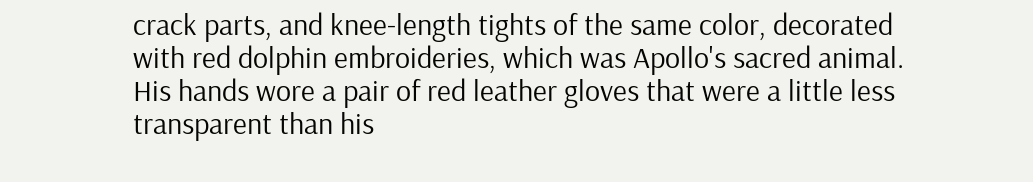crack parts, and knee-length tights of the same color, decorated with red dolphin embroideries, which was Apollo's sacred animal. His hands wore a pair of red leather gloves that were a little less transparent than his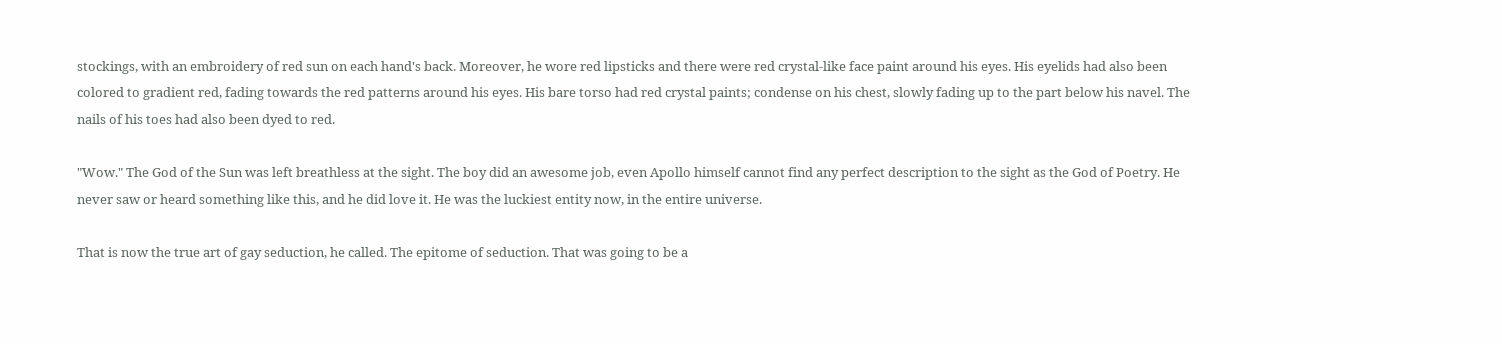stockings, with an embroidery of red sun on each hand's back. Moreover, he wore red lipsticks and there were red crystal-like face paint around his eyes. His eyelids had also been colored to gradient red, fading towards the red patterns around his eyes. His bare torso had red crystal paints; condense on his chest, slowly fading up to the part below his navel. The nails of his toes had also been dyed to red.

"Wow." The God of the Sun was left breathless at the sight. The boy did an awesome job, even Apollo himself cannot find any perfect description to the sight as the God of Poetry. He never saw or heard something like this, and he did love it. He was the luckiest entity now, in the entire universe.

That is now the true art of gay seduction, he called. The epitome of seduction. That was going to be a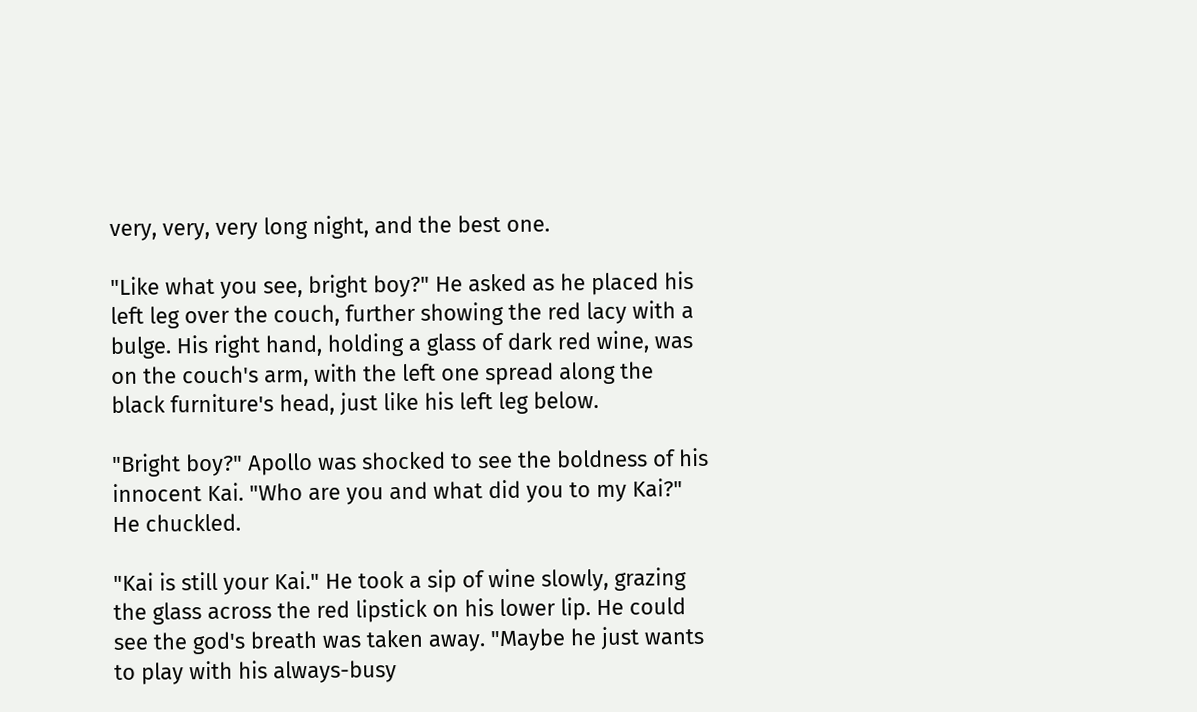very, very, very long night, and the best one.

"Like what you see, bright boy?" He asked as he placed his left leg over the couch, further showing the red lacy with a bulge. His right hand, holding a glass of dark red wine, was on the couch's arm, with the left one spread along the black furniture's head, just like his left leg below.

"Bright boy?" Apollo was shocked to see the boldness of his innocent Kai. "Who are you and what did you to my Kai?" He chuckled.

"Kai is still your Kai." He took a sip of wine slowly, grazing the glass across the red lipstick on his lower lip. He could see the god's breath was taken away. "Maybe he just wants to play with his always-busy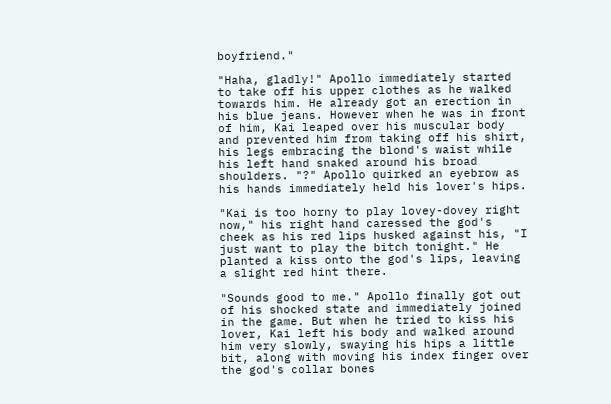boyfriend."

"Haha, gladly!" Apollo immediately started to take off his upper clothes as he walked towards him. He already got an erection in his blue jeans. However when he was in front of him, Kai leaped over his muscular body and prevented him from taking off his shirt, his legs embracing the blond's waist while his left hand snaked around his broad shoulders. "?" Apollo quirked an eyebrow as his hands immediately held his lover's hips.

"Kai is too horny to play lovey-dovey right now," his right hand caressed the god's cheek as his red lips husked against his, "I just want to play the bitch tonight." He planted a kiss onto the god's lips, leaving a slight red hint there.

"Sounds good to me." Apollo finally got out of his shocked state and immediately joined in the game. But when he tried to kiss his lover, Kai left his body and walked around him very slowly, swaying his hips a little bit, along with moving his index finger over the god's collar bones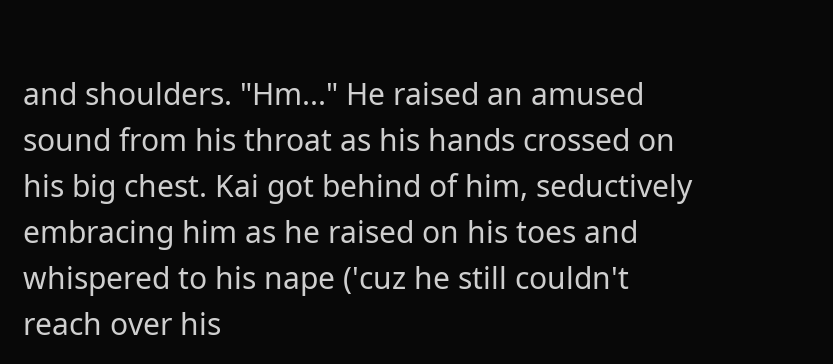and shoulders. "Hm..." He raised an amused sound from his throat as his hands crossed on his big chest. Kai got behind of him, seductively embracing him as he raised on his toes and whispered to his nape ('cuz he still couldn't reach over his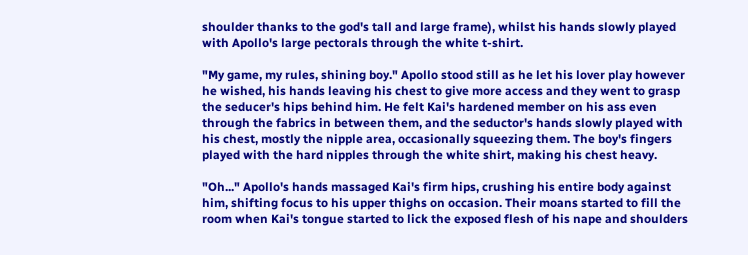shoulder thanks to the god's tall and large frame), whilst his hands slowly played with Apollo's large pectorals through the white t-shirt.

"My game, my rules, shining boy." Apollo stood still as he let his lover play however he wished, his hands leaving his chest to give more access and they went to grasp the seducer's hips behind him. He felt Kai's hardened member on his ass even through the fabrics in between them, and the seductor's hands slowly played with his chest, mostly the nipple area, occasionally squeezing them. The boy's fingers played with the hard nipples through the white shirt, making his chest heavy.

"Oh..." Apollo's hands massaged Kai's firm hips, crushing his entire body against him, shifting focus to his upper thighs on occasion. Their moans started to fill the room when Kai's tongue started to lick the exposed flesh of his nape and shoulders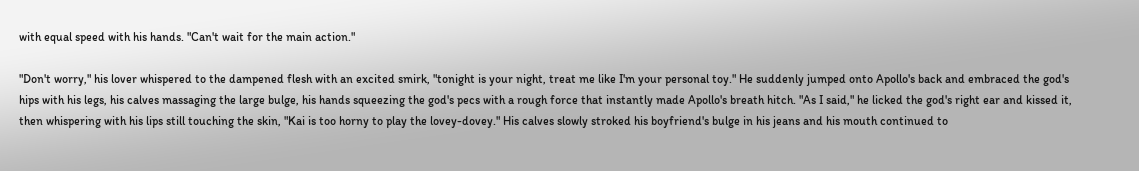with equal speed with his hands. "Can't wait for the main action."

"Don't worry," his lover whispered to the dampened flesh with an excited smirk, "tonight is your night, treat me like I'm your personal toy." He suddenly jumped onto Apollo's back and embraced the god's hips with his legs, his calves massaging the large bulge, his hands squeezing the god's pecs with a rough force that instantly made Apollo's breath hitch. "As I said," he licked the god's right ear and kissed it, then whispering with his lips still touching the skin, "Kai is too horny to play the lovey-dovey." His calves slowly stroked his boyfriend's bulge in his jeans and his mouth continued to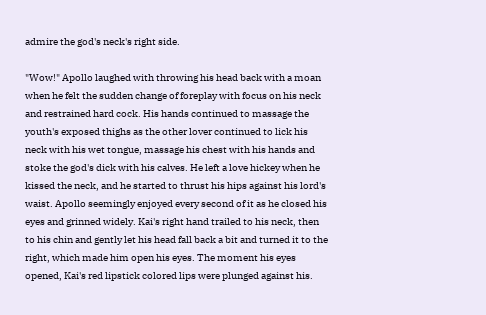admire the god's neck's right side.

"Wow!" Apollo laughed with throwing his head back with a moan when he felt the sudden change of foreplay with focus on his neck and restrained hard cock. His hands continued to massage the youth's exposed thighs as the other lover continued to lick his neck with his wet tongue, massage his chest with his hands and stoke the god's dick with his calves. He left a love hickey when he kissed the neck, and he started to thrust his hips against his lord's waist. Apollo seemingly enjoyed every second of it as he closed his eyes and grinned widely. Kai's right hand trailed to his neck, then to his chin and gently let his head fall back a bit and turned it to the right, which made him open his eyes. The moment his eyes opened, Kai's red lipstick colored lips were plunged against his.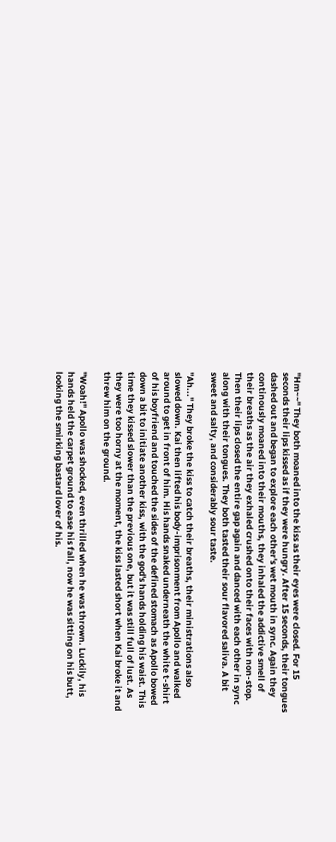"Hm~~" They both moaned into the kiss as their eyes were closed. For 15 seconds their lips kissed as if they were hungry. After 15 seconds, their tongues dashed out and began to explore each other's wet mouth in sync. Again they continously moaned into their mouths, they inhaled the addictive smell of their breaths as the air they exhaled crushed onto their faces with non-stop. Then their lips closed the entire gap again and danced with each other in sync along with their tongues. They both tasted their sour flavored saliva. A bit sweet and salty, and considerably sour taste.

"Ah..." They broke the kiss to catch their breaths, their ministrations also slowed down. Kai then lifted his body-imprisonment from Apollo and walked around to get in front of him. His hands snaked underneath the white t-shirt of his boyfriend and touched the sides of the defined stomach as Apollo bowed down a bit to initiate another kiss, with the god's hands holding his waist. This time they kissed slower than the previous one, but it was still full of lust. As they were too horny at the moment, the kiss lasted short when Kai broke it and threw him on the ground.

"Woah!" Apollo was shocked, even thrilled when he was thrown. Luckily, his hands held the carpet ground to ease his fall, now he was sitting on his butt, looking the smirking bastard lover of his.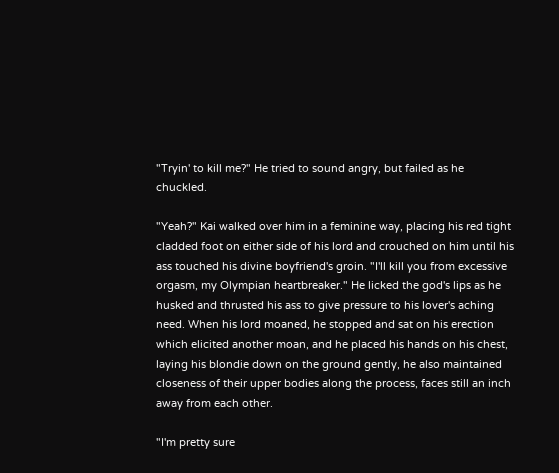"Tryin' to kill me?" He tried to sound angry, but failed as he chuckled.

"Yeah?" Kai walked over him in a feminine way, placing his red tight cladded foot on either side of his lord and crouched on him until his ass touched his divine boyfriend's groin. "I'll kill you from excessive orgasm, my Olympian heartbreaker." He licked the god's lips as he husked and thrusted his ass to give pressure to his lover's aching need. When his lord moaned, he stopped and sat on his erection which elicited another moan, and he placed his hands on his chest, laying his blondie down on the ground gently, he also maintained closeness of their upper bodies along the process, faces still an inch away from each other.

"I'm pretty sure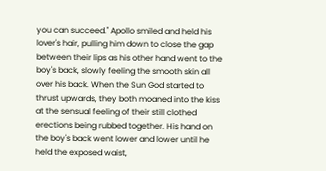you can succeed." Apollo smiled and held his lover's hair, pulling him down to close the gap between their lips as his other hand went to the boy's back, slowly feeling the smooth skin all over his back. When the Sun God started to thrust upwards, they both moaned into the kiss at the sensual feeling of their still clothed erections being rubbed together. His hand on the boy's back went lower and lower until he held the exposed waist,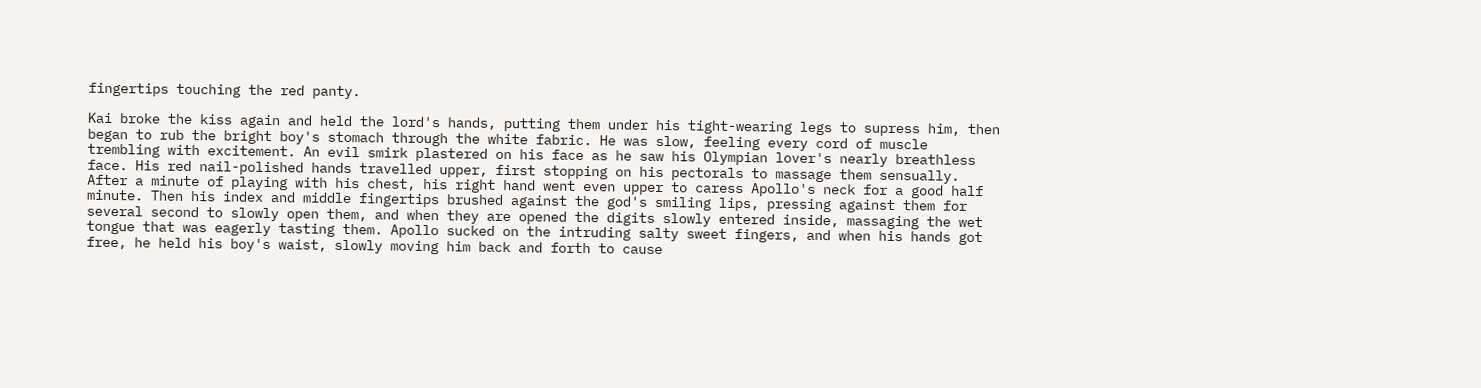fingertips touching the red panty.

Kai broke the kiss again and held the lord's hands, putting them under his tight-wearing legs to supress him, then began to rub the bright boy's stomach through the white fabric. He was slow, feeling every cord of muscle trembling with excitement. An evil smirk plastered on his face as he saw his Olympian lover's nearly breathless face. His red nail-polished hands travelled upper, first stopping on his pectorals to massage them sensually. After a minute of playing with his chest, his right hand went even upper to caress Apollo's neck for a good half minute. Then his index and middle fingertips brushed against the god's smiling lips, pressing against them for several second to slowly open them, and when they are opened the digits slowly entered inside, massaging the wet tongue that was eagerly tasting them. Apollo sucked on the intruding salty sweet fingers, and when his hands got free, he held his boy's waist, slowly moving him back and forth to cause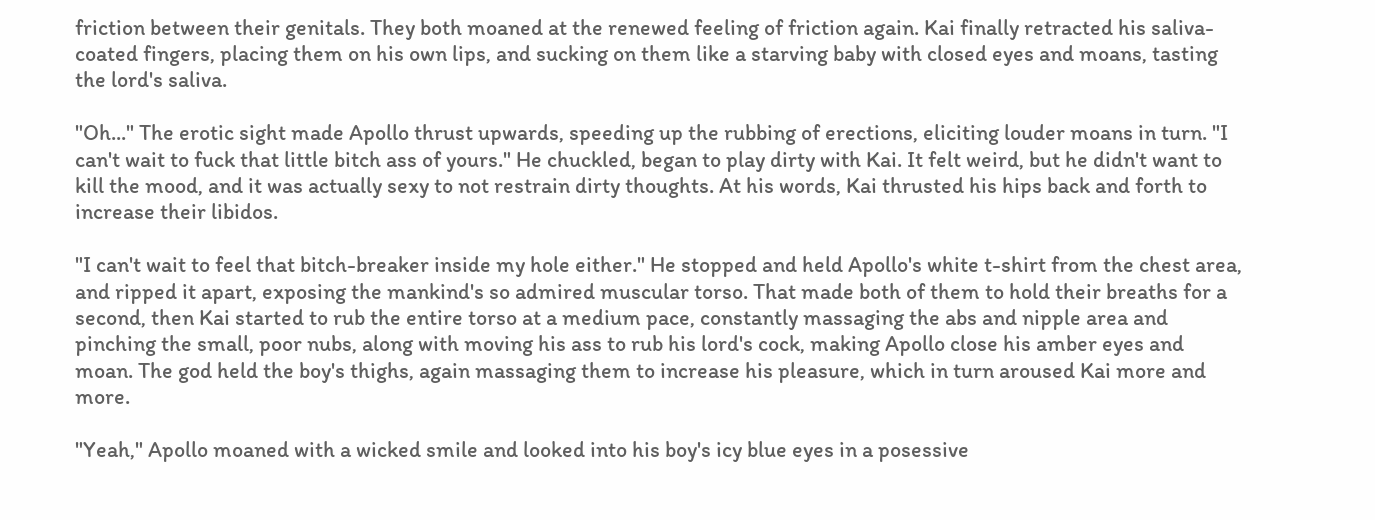friction between their genitals. They both moaned at the renewed feeling of friction again. Kai finally retracted his saliva-coated fingers, placing them on his own lips, and sucking on them like a starving baby with closed eyes and moans, tasting the lord's saliva.

"Oh..." The erotic sight made Apollo thrust upwards, speeding up the rubbing of erections, eliciting louder moans in turn. "I can't wait to fuck that little bitch ass of yours." He chuckled, began to play dirty with Kai. It felt weird, but he didn't want to kill the mood, and it was actually sexy to not restrain dirty thoughts. At his words, Kai thrusted his hips back and forth to increase their libidos.

"I can't wait to feel that bitch-breaker inside my hole either." He stopped and held Apollo's white t-shirt from the chest area, and ripped it apart, exposing the mankind's so admired muscular torso. That made both of them to hold their breaths for a second, then Kai started to rub the entire torso at a medium pace, constantly massaging the abs and nipple area and pinching the small, poor nubs, along with moving his ass to rub his lord's cock, making Apollo close his amber eyes and moan. The god held the boy's thighs, again massaging them to increase his pleasure, which in turn aroused Kai more and more.

"Yeah," Apollo moaned with a wicked smile and looked into his boy's icy blue eyes in a posessive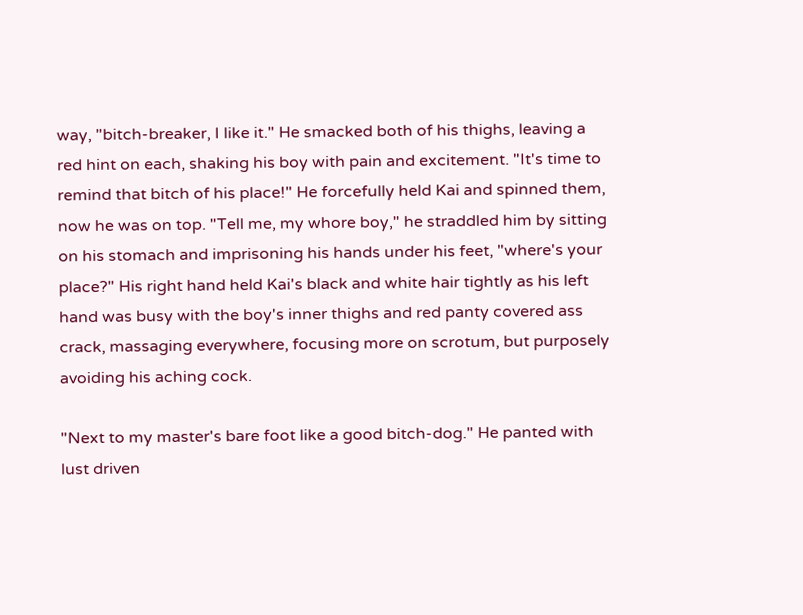way, "bitch-breaker, I like it." He smacked both of his thighs, leaving a red hint on each, shaking his boy with pain and excitement. "It's time to remind that bitch of his place!" He forcefully held Kai and spinned them, now he was on top. "Tell me, my whore boy," he straddled him by sitting on his stomach and imprisoning his hands under his feet, "where's your place?" His right hand held Kai's black and white hair tightly as his left hand was busy with the boy's inner thighs and red panty covered ass crack, massaging everywhere, focusing more on scrotum, but purposely avoiding his aching cock.

"Next to my master's bare foot like a good bitch-dog." He panted with lust driven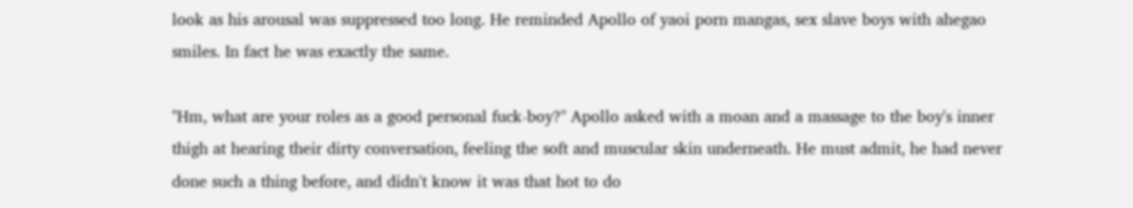look as his arousal was suppressed too long. He reminded Apollo of yaoi porn mangas, sex slave boys with ahegao smiles. In fact he was exactly the same.

"Hm, what are your roles as a good personal fuck-boy?" Apollo asked with a moan and a massage to the boy's inner thigh at hearing their dirty conversation, feeling the soft and muscular skin underneath. He must admit, he had never done such a thing before, and didn't know it was that hot to do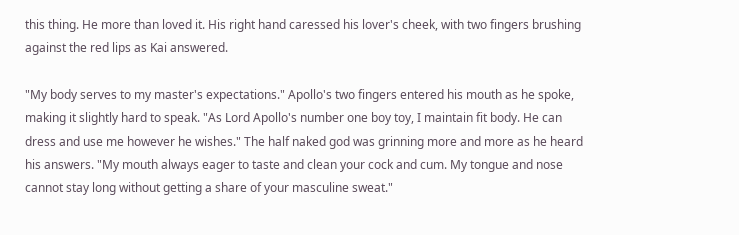this thing. He more than loved it. His right hand caressed his lover's cheek, with two fingers brushing against the red lips as Kai answered.

"My body serves to my master's expectations." Apollo's two fingers entered his mouth as he spoke, making it slightly hard to speak. "As Lord Apollo's number one boy toy, I maintain fit body. He can dress and use me however he wishes." The half naked god was grinning more and more as he heard his answers. "My mouth always eager to taste and clean your cock and cum. My tongue and nose cannot stay long without getting a share of your masculine sweat."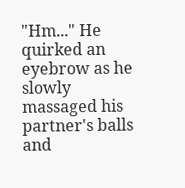"Hm..." He quirked an eyebrow as he slowly massaged his partner's balls and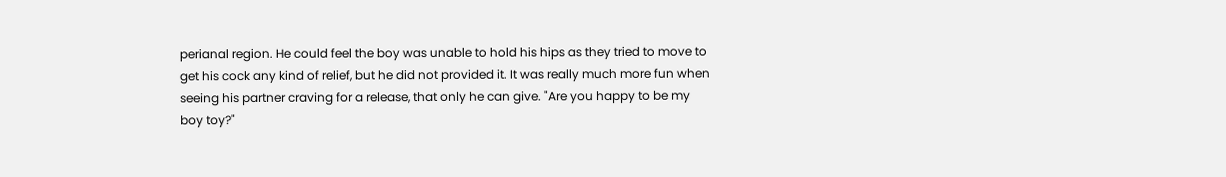perianal region. He could feel the boy was unable to hold his hips as they tried to move to get his cock any kind of relief, but he did not provided it. It was really much more fun when seeing his partner craving for a release, that only he can give. "Are you happy to be my boy toy?"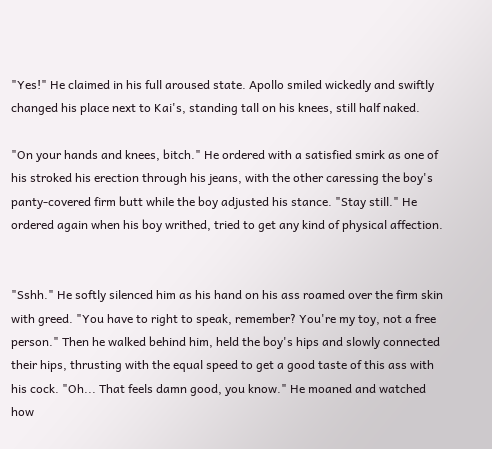"Yes!" He claimed in his full aroused state. Apollo smiled wickedly and swiftly changed his place next to Kai's, standing tall on his knees, still half naked.

"On your hands and knees, bitch." He ordered with a satisfied smirk as one of his stroked his erection through his jeans, with the other caressing the boy's panty-covered firm butt while the boy adjusted his stance. "Stay still." He ordered again when his boy writhed, tried to get any kind of physical affection.


"Sshh." He softly silenced him as his hand on his ass roamed over the firm skin with greed. "You have to right to speak, remember? You're my toy, not a free person." Then he walked behind him, held the boy's hips and slowly connected their hips, thrusting with the equal speed to get a good taste of this ass with his cock. "Oh... That feels damn good, you know." He moaned and watched how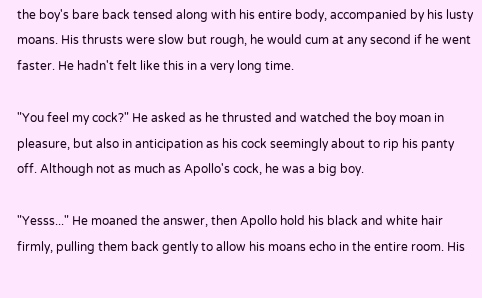the boy's bare back tensed along with his entire body, accompanied by his lusty moans. His thrusts were slow but rough, he would cum at any second if he went faster. He hadn't felt like this in a very long time.

"You feel my cock?" He asked as he thrusted and watched the boy moan in pleasure, but also in anticipation as his cock seemingly about to rip his panty off. Although not as much as Apollo's cock, he was a big boy.

"Yesss..." He moaned the answer, then Apollo hold his black and white hair firmly, pulling them back gently to allow his moans echo in the entire room. His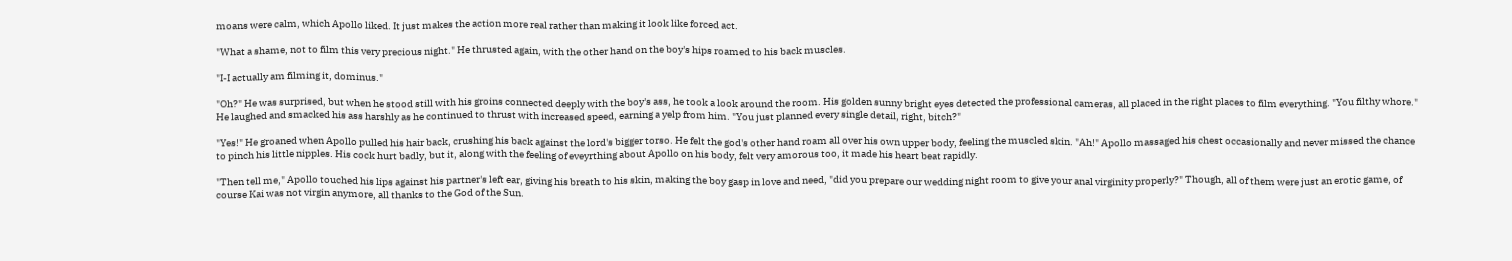moans were calm, which Apollo liked. It just makes the action more real rather than making it look like forced act.

"What a shame, not to film this very precious night." He thrusted again, with the other hand on the boy's hips roamed to his back muscles.

"I-I actually am filming it, dominus."

"Oh?" He was surprised, but when he stood still with his groins connected deeply with the boy's ass, he took a look around the room. His golden sunny bright eyes detected the professional cameras, all placed in the right places to film everything. "You filthy whore." He laughed and smacked his ass harshly as he continued to thrust with increased speed, earning a yelp from him. "You just planned every single detail, right, bitch?"

"Yes!" He groaned when Apollo pulled his hair back, crushing his back against the lord's bigger torso. He felt the god's other hand roam all over his own upper body, feeling the muscled skin. "Ah!" Apollo massaged his chest occasionally and never missed the chance to pinch his little nipples. His cock hurt badly, but it, along with the feeling of eveyrthing about Apollo on his body, felt very amorous too, it made his heart beat rapidly.

"Then tell me," Apollo touched his lips against his partner's left ear, giving his breath to his skin, making the boy gasp in love and need, "did you prepare our wedding night room to give your anal virginity properly?" Though, all of them were just an erotic game, of course Kai was not virgin anymore, all thanks to the God of the Sun.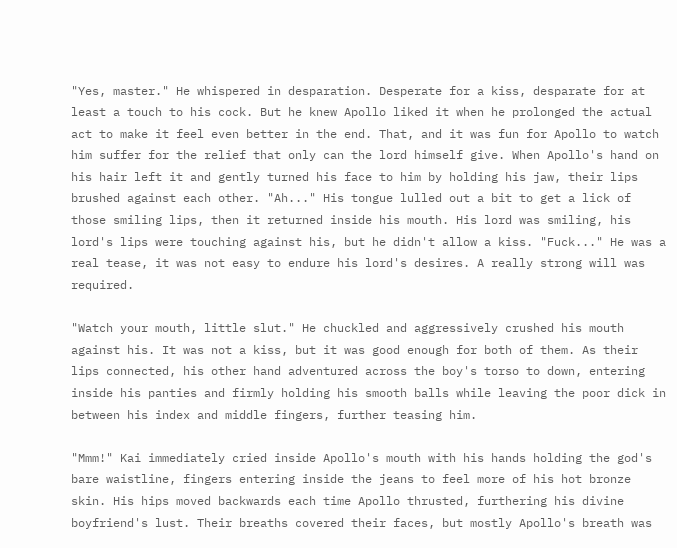"Yes, master." He whispered in desparation. Desperate for a kiss, desparate for at least a touch to his cock. But he knew Apollo liked it when he prolonged the actual act to make it feel even better in the end. That, and it was fun for Apollo to watch him suffer for the relief that only can the lord himself give. When Apollo's hand on his hair left it and gently turned his face to him by holding his jaw, their lips brushed against each other. "Ah..." His tongue lulled out a bit to get a lick of those smiling lips, then it returned inside his mouth. His lord was smiling, his lord's lips were touching against his, but he didn't allow a kiss. "Fuck..." He was a real tease, it was not easy to endure his lord's desires. A really strong will was required.

"Watch your mouth, little slut." He chuckled and aggressively crushed his mouth against his. It was not a kiss, but it was good enough for both of them. As their lips connected, his other hand adventured across the boy's torso to down, entering inside his panties and firmly holding his smooth balls while leaving the poor dick in between his index and middle fingers, further teasing him.

"Mmm!" Kai immediately cried inside Apollo's mouth with his hands holding the god's bare waistline, fingers entering inside the jeans to feel more of his hot bronze skin. His hips moved backwards each time Apollo thrusted, furthering his divine boyfriend's lust. Their breaths covered their faces, but mostly Apollo's breath was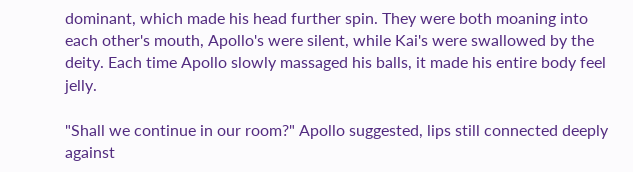dominant, which made his head further spin. They were both moaning into each other's mouth, Apollo's were silent, while Kai's were swallowed by the deity. Each time Apollo slowly massaged his balls, it made his entire body feel jelly.

"Shall we continue in our room?" Apollo suggested, lips still connected deeply against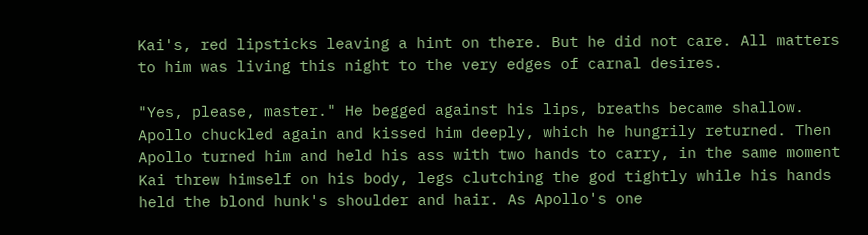Kai's, red lipsticks leaving a hint on there. But he did not care. All matters to him was living this night to the very edges of carnal desires.

"Yes, please, master." He begged against his lips, breaths became shallow. Apollo chuckled again and kissed him deeply, which he hungrily returned. Then Apollo turned him and held his ass with two hands to carry, in the same moment Kai threw himself on his body, legs clutching the god tightly while his hands held the blond hunk's shoulder and hair. As Apollo's one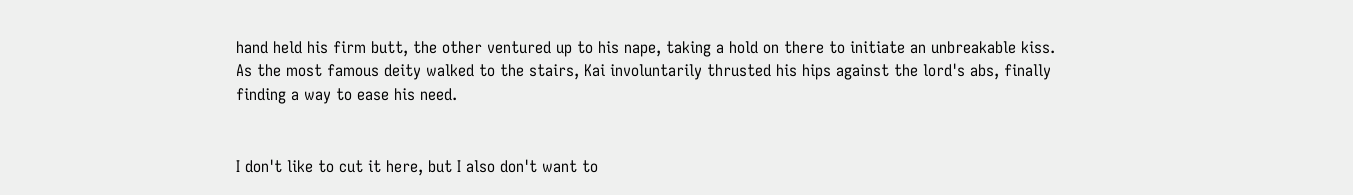hand held his firm butt, the other ventured up to his nape, taking a hold on there to initiate an unbreakable kiss. As the most famous deity walked to the stairs, Kai involuntarily thrusted his hips against the lord's abs, finally finding a way to ease his need.


I don't like to cut it here, but I also don't want to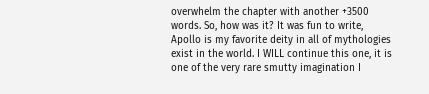overwhelm the chapter with another +3500 words. So, how was it? It was fun to write, Apollo is my favorite deity in all of mythologies exist in the world. I WILL continue this one, it is one of the very rare smutty imagination I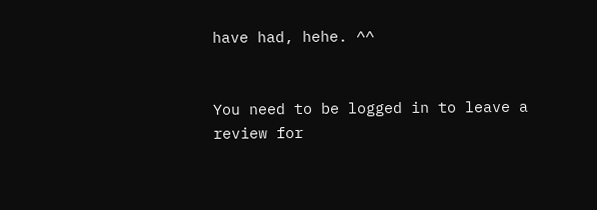have had, hehe. ^^


You need to be logged in to leave a review for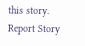this story.
Report Story